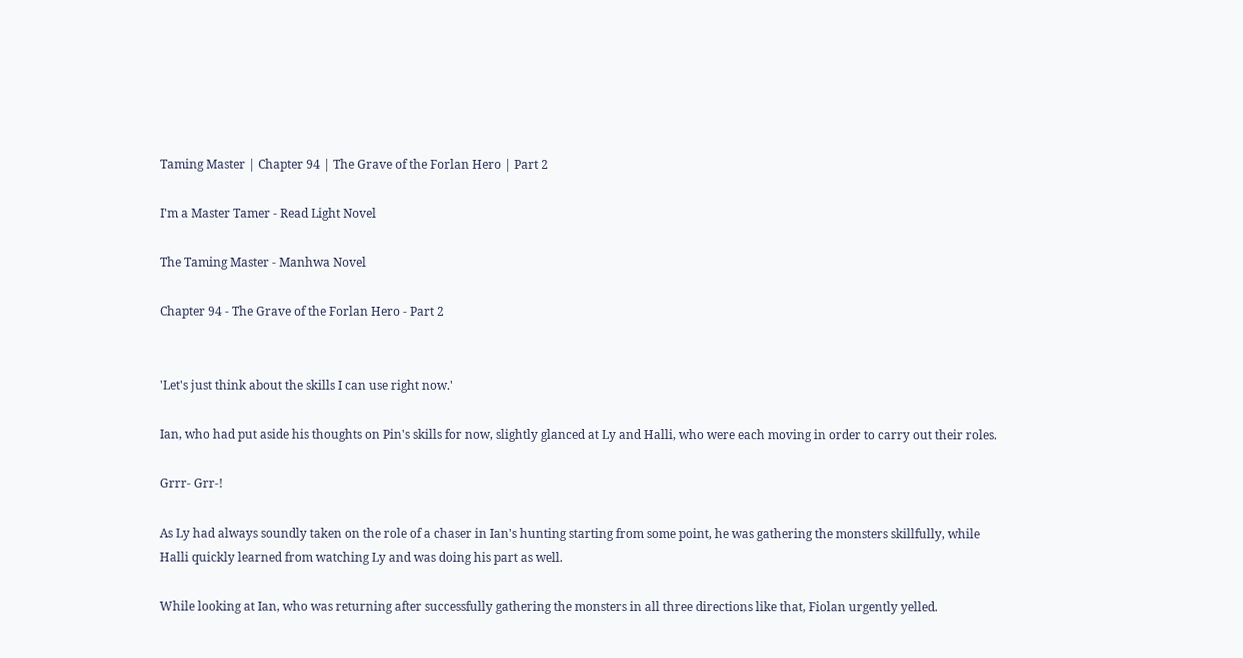Taming Master | Chapter 94 | The Grave of the Forlan Hero | Part 2

I'm a Master Tamer - Read Light Novel

The Taming Master - Manhwa Novel

Chapter 94 - The Grave of the Forlan Hero - Part 2


'Let's just think about the skills I can use right now.'

Ian, who had put aside his thoughts on Pin's skills for now, slightly glanced at Ly and Halli, who were each moving in order to carry out their roles.

Grrr- Grr-!

As Ly had always soundly taken on the role of a chaser in Ian's hunting starting from some point, he was gathering the monsters skillfully, while Halli quickly learned from watching Ly and was doing his part as well.

While looking at Ian, who was returning after successfully gathering the monsters in all three directions like that, Fiolan urgently yelled.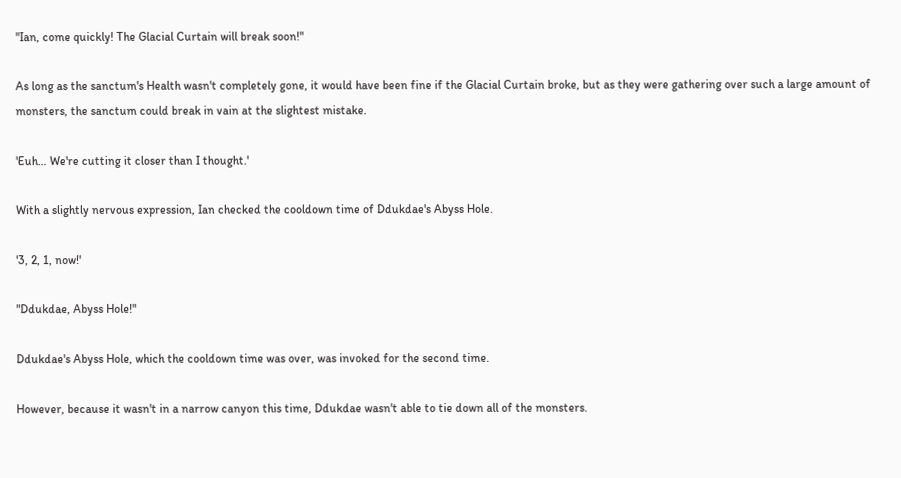"Ian, come quickly! The Glacial Curtain will break soon!"

As long as the sanctum's Health wasn't completely gone, it would have been fine if the Glacial Curtain broke, but as they were gathering over such a large amount of monsters, the sanctum could break in vain at the slightest mistake.

'Euh… We're cutting it closer than I thought.'

With a slightly nervous expression, Ian checked the cooldown time of Ddukdae's Abyss Hole.

'3, 2, 1, now!'

"Ddukdae, Abyss Hole!"

Ddukdae's Abyss Hole, which the cooldown time was over, was invoked for the second time.

However, because it wasn't in a narrow canyon this time, Ddukdae wasn't able to tie down all of the monsters.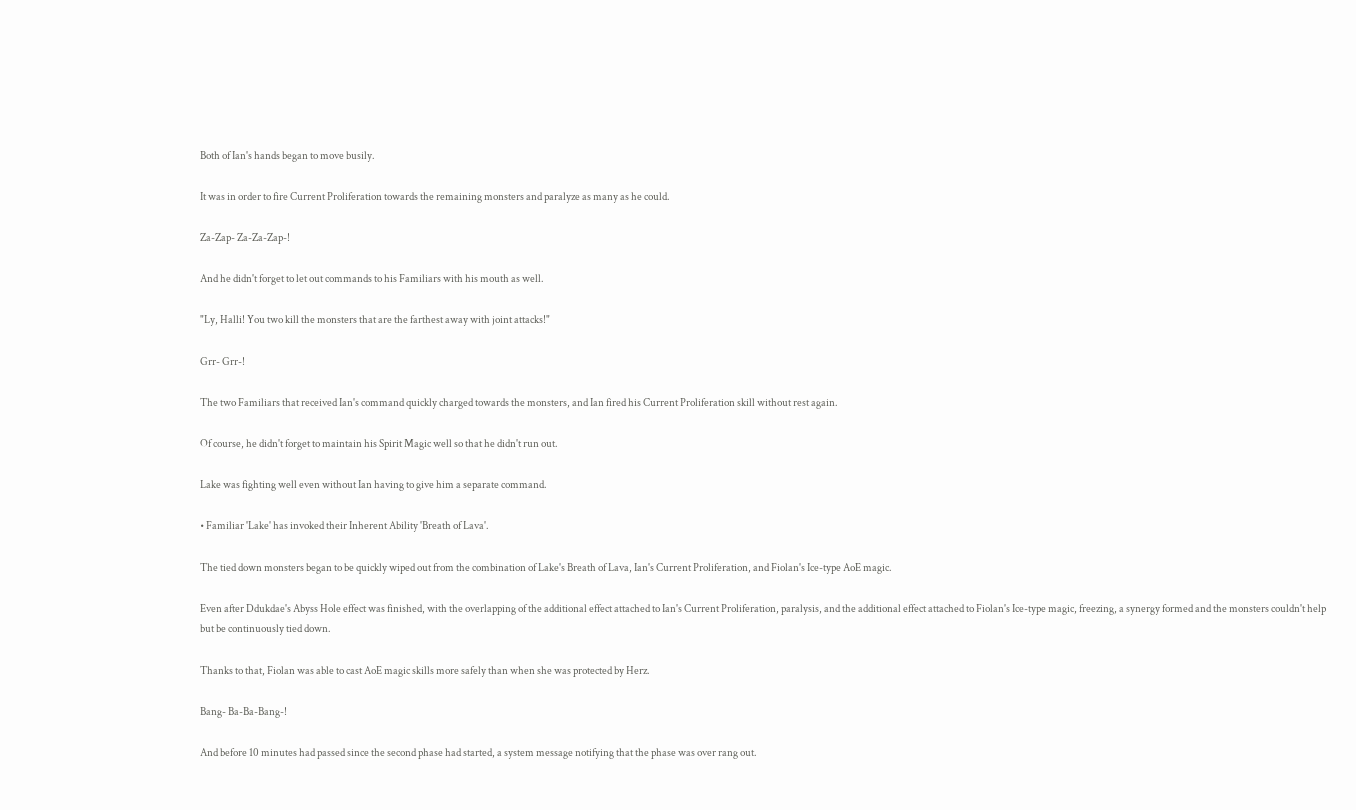Both of Ian's hands began to move busily.

It was in order to fire Current Proliferation towards the remaining monsters and paralyze as many as he could.

Za-Zap- Za-Za-Zap-!

And he didn't forget to let out commands to his Familiars with his mouth as well.

"Ly, Halli! You two kill the monsters that are the farthest away with joint attacks!"

Grr- Grr-!

The two Familiars that received Ian's command quickly charged towards the monsters, and Ian fired his Current Proliferation skill without rest again.

Of course, he didn't forget to maintain his Spirit Magic well so that he didn't run out.

Lake was fighting well even without Ian having to give him a separate command.

• Familiar 'Lake' has invoked their Inherent Ability 'Breath of Lava'.

The tied down monsters began to be quickly wiped out from the combination of Lake's Breath of Lava, Ian's Current Proliferation, and Fiolan's Ice-type AoE magic.

Even after Ddukdae's Abyss Hole effect was finished, with the overlapping of the additional effect attached to Ian's Current Proliferation, paralysis, and the additional effect attached to Fiolan's Ice-type magic, freezing, a synergy formed and the monsters couldn't help but be continuously tied down.

Thanks to that, Fiolan was able to cast AoE magic skills more safely than when she was protected by Herz.

Bang- Ba-Ba-Bang-!

And before 10 minutes had passed since the second phase had started, a system message notifying that the phase was over rang out.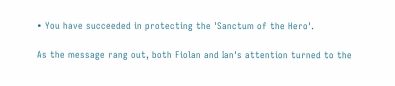• You have succeeded in protecting the 'Sanctum of the Hero'.

As the message rang out, both Fiolan and Ian's attention turned to the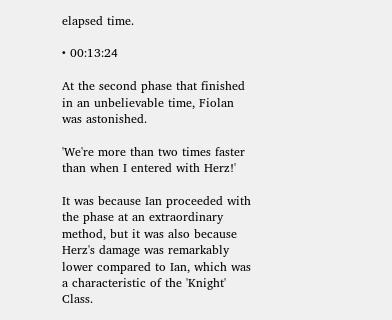elapsed time.

• 00:13:24

At the second phase that finished in an unbelievable time, Fiolan was astonished.

'We're more than two times faster than when I entered with Herz!'

It was because Ian proceeded with the phase at an extraordinary method, but it was also because Herz's damage was remarkably lower compared to Ian, which was a characteristic of the 'Knight' Class.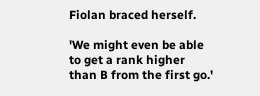Fiolan braced herself.

'We might even be able to get a rank higher than B from the first go.'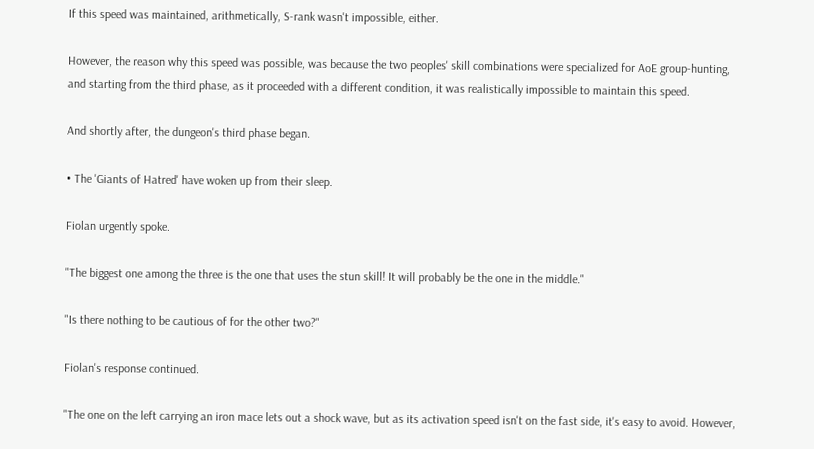If this speed was maintained, arithmetically, S-rank wasn't impossible, either.

However, the reason why this speed was possible, was because the two peoples' skill combinations were specialized for AoE group-hunting, and starting from the third phase, as it proceeded with a different condition, it was realistically impossible to maintain this speed.

And shortly after, the dungeon's third phase began.

• The 'Giants of Hatred' have woken up from their sleep.

Fiolan urgently spoke.

"The biggest one among the three is the one that uses the stun skill! It will probably be the one in the middle."

"Is there nothing to be cautious of for the other two?"

Fiolan's response continued.

"The one on the left carrying an iron mace lets out a shock wave, but as its activation speed isn't on the fast side, it's easy to avoid. However,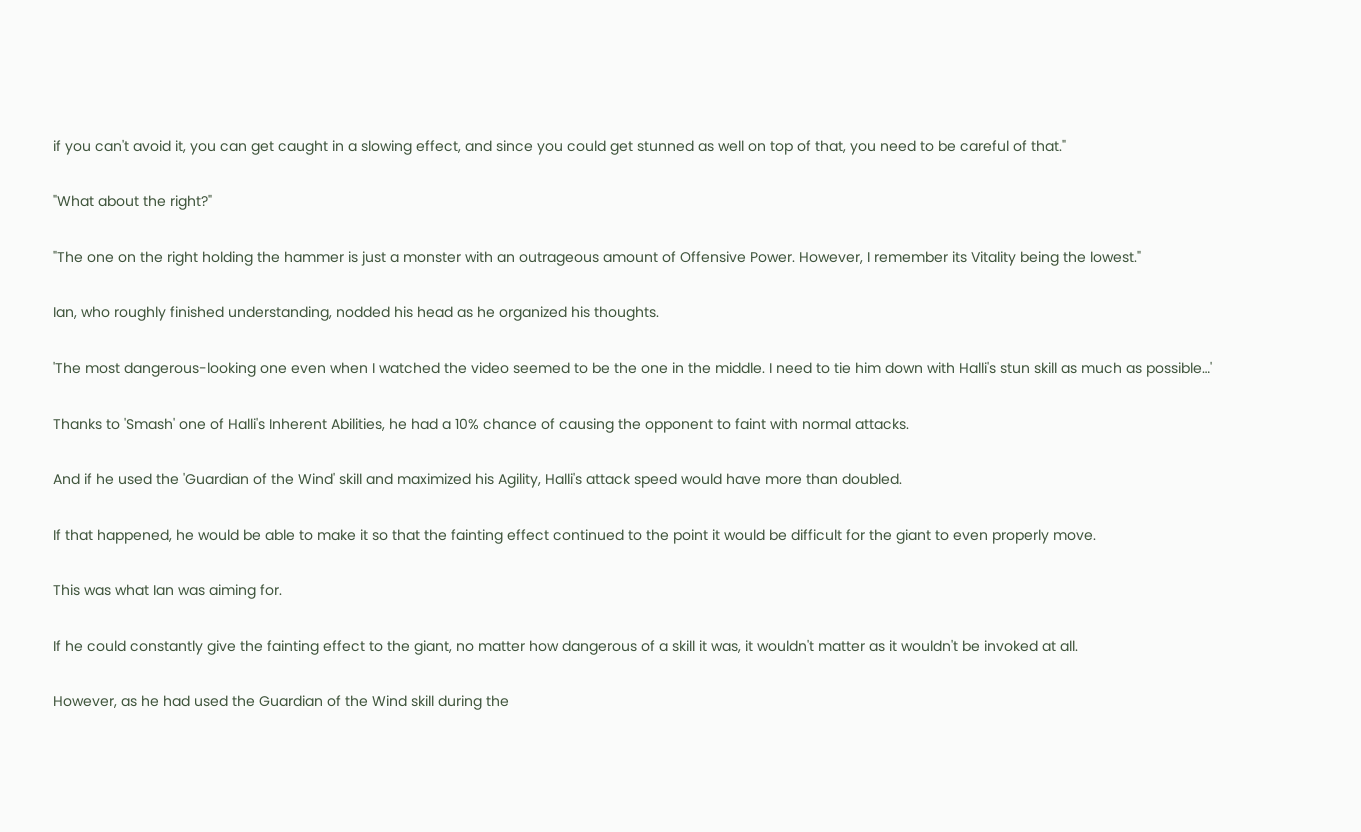if you can't avoid it, you can get caught in a slowing effect, and since you could get stunned as well on top of that, you need to be careful of that."

"What about the right?"

"The one on the right holding the hammer is just a monster with an outrageous amount of Offensive Power. However, I remember its Vitality being the lowest."

Ian, who roughly finished understanding, nodded his head as he organized his thoughts.

'The most dangerous-looking one even when I watched the video seemed to be the one in the middle. I need to tie him down with Halli's stun skill as much as possible…'

Thanks to 'Smash' one of Halli's Inherent Abilities, he had a 10% chance of causing the opponent to faint with normal attacks.

And if he used the 'Guardian of the Wind' skill and maximized his Agility, Halli's attack speed would have more than doubled.

If that happened, he would be able to make it so that the fainting effect continued to the point it would be difficult for the giant to even properly move.

This was what Ian was aiming for.

If he could constantly give the fainting effect to the giant, no matter how dangerous of a skill it was, it wouldn't matter as it wouldn't be invoked at all.

However, as he had used the Guardian of the Wind skill during the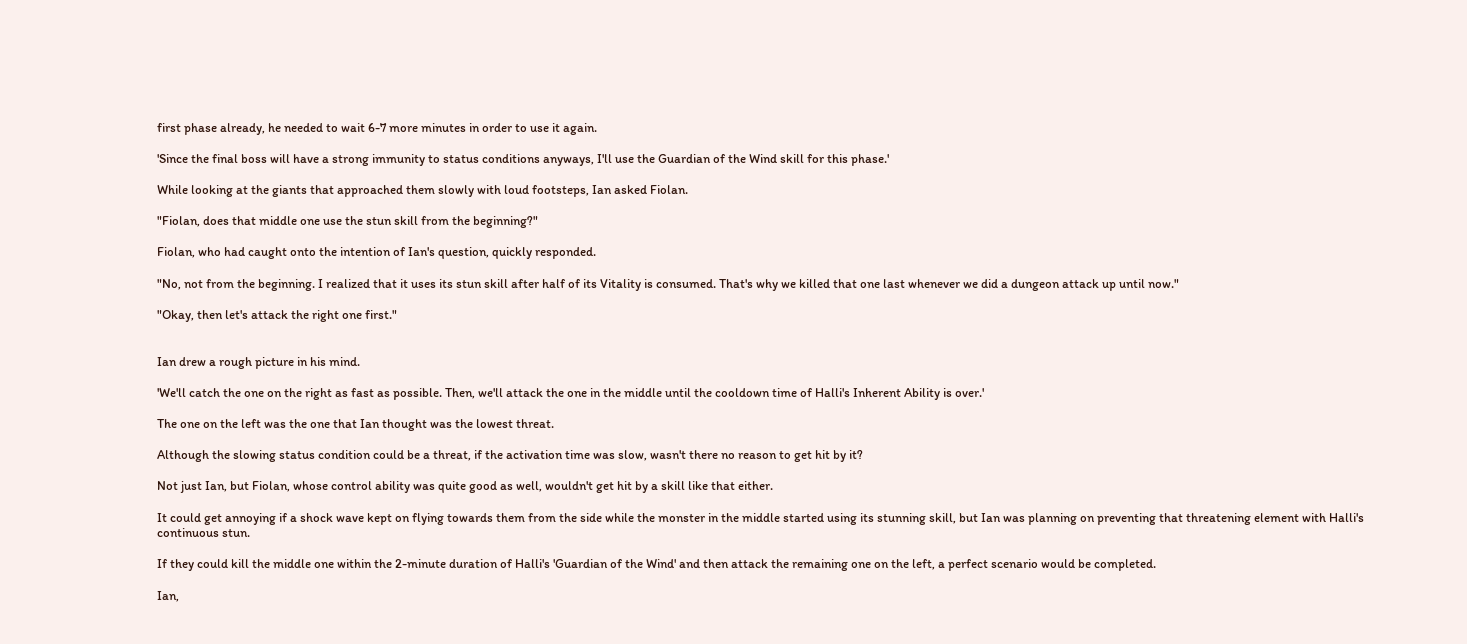first phase already, he needed to wait 6-7 more minutes in order to use it again.

'Since the final boss will have a strong immunity to status conditions anyways, I'll use the Guardian of the Wind skill for this phase.'

While looking at the giants that approached them slowly with loud footsteps, Ian asked Fiolan.

"Fiolan, does that middle one use the stun skill from the beginning?"

Fiolan, who had caught onto the intention of Ian's question, quickly responded.

"No, not from the beginning. I realized that it uses its stun skill after half of its Vitality is consumed. That's why we killed that one last whenever we did a dungeon attack up until now."

"Okay, then let's attack the right one first."


Ian drew a rough picture in his mind.

'We'll catch the one on the right as fast as possible. Then, we'll attack the one in the middle until the cooldown time of Halli's Inherent Ability is over.'

The one on the left was the one that Ian thought was the lowest threat.

Although the slowing status condition could be a threat, if the activation time was slow, wasn't there no reason to get hit by it?

Not just Ian, but Fiolan, whose control ability was quite good as well, wouldn't get hit by a skill like that either.

It could get annoying if a shock wave kept on flying towards them from the side while the monster in the middle started using its stunning skill, but Ian was planning on preventing that threatening element with Halli's continuous stun.

If they could kill the middle one within the 2-minute duration of Halli's 'Guardian of the Wind' and then attack the remaining one on the left, a perfect scenario would be completed.

Ian,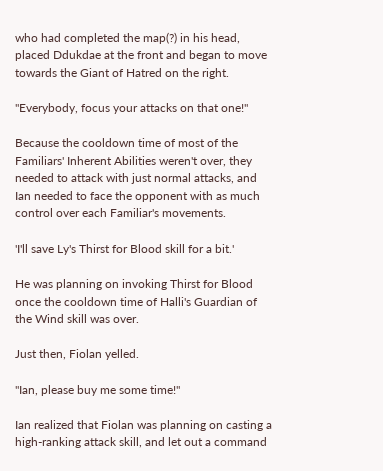who had completed the map(?) in his head, placed Ddukdae at the front and began to move towards the Giant of Hatred on the right.

"Everybody, focus your attacks on that one!"

Because the cooldown time of most of the Familiars' Inherent Abilities weren't over, they needed to attack with just normal attacks, and Ian needed to face the opponent with as much control over each Familiar's movements.

'I'll save Ly's Thirst for Blood skill for a bit.'

He was planning on invoking Thirst for Blood once the cooldown time of Halli's Guardian of the Wind skill was over.

Just then, Fiolan yelled.

"Ian, please buy me some time!"

Ian realized that Fiolan was planning on casting a high-ranking attack skill, and let out a command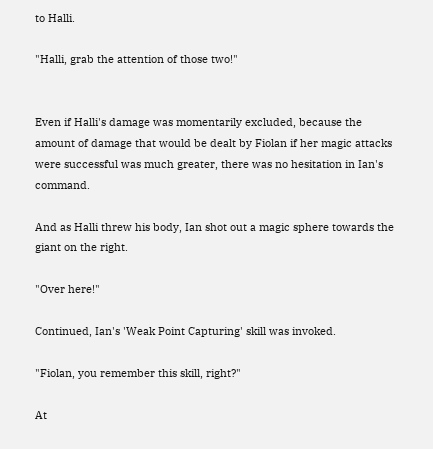to Halli.

"Halli, grab the attention of those two!"


Even if Halli's damage was momentarily excluded, because the amount of damage that would be dealt by Fiolan if her magic attacks were successful was much greater, there was no hesitation in Ian's command.

And as Halli threw his body, Ian shot out a magic sphere towards the giant on the right.

"Over here!"

Continued, Ian's 'Weak Point Capturing' skill was invoked.

"Fiolan, you remember this skill, right?"

At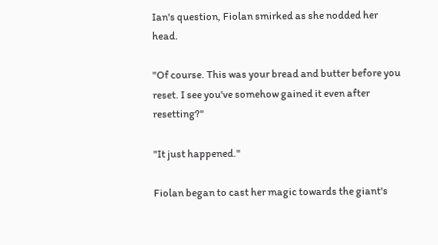Ian's question, Fiolan smirked as she nodded her head.

"Of course. This was your bread and butter before you reset. I see you've somehow gained it even after resetting?"

"It just happened."

Fiolan began to cast her magic towards the giant's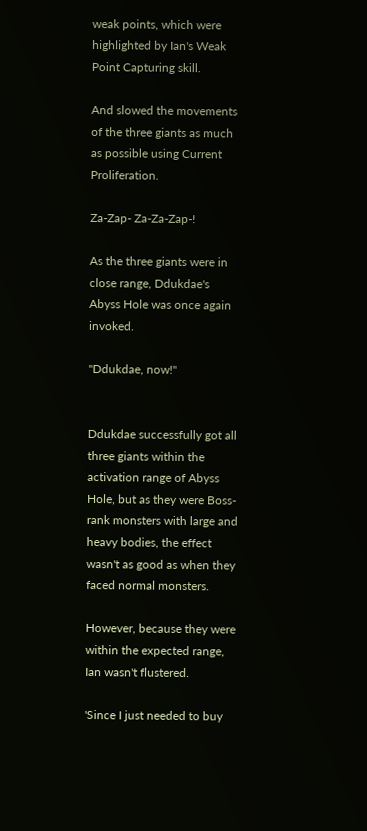weak points, which were highlighted by Ian's Weak Point Capturing skill.

And slowed the movements of the three giants as much as possible using Current Proliferation.

Za-Zap- Za-Za-Zap-!

As the three giants were in close range, Ddukdae's Abyss Hole was once again invoked.

"Ddukdae, now!"


Ddukdae successfully got all three giants within the activation range of Abyss Hole, but as they were Boss-rank monsters with large and heavy bodies, the effect wasn't as good as when they faced normal monsters.

However, because they were within the expected range, Ian wasn't flustered.

'Since I just needed to buy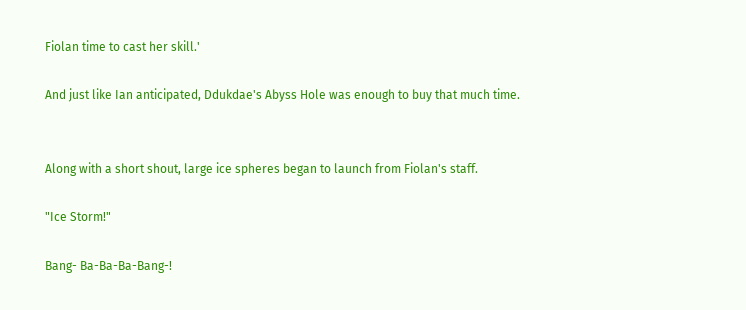Fiolan time to cast her skill.'

And just like Ian anticipated, Ddukdae's Abyss Hole was enough to buy that much time.


Along with a short shout, large ice spheres began to launch from Fiolan's staff.

"Ice Storm!"

Bang- Ba-Ba-Ba-Bang-!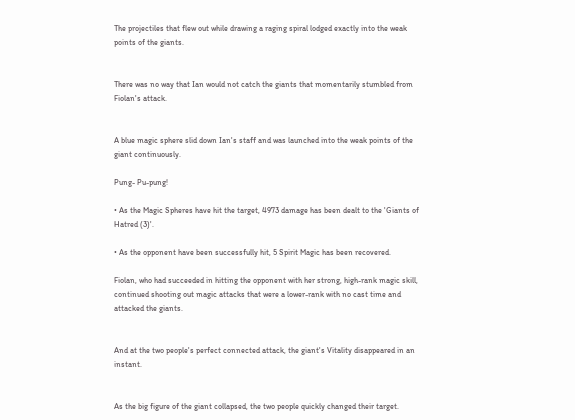The projectiles that flew out while drawing a raging spiral lodged exactly into the weak points of the giants.


There was no way that Ian would not catch the giants that momentarily stumbled from Fiolan's attack.


A blue magic sphere slid down Ian's staff and was launched into the weak points of the giant continuously.

Pung- Pu-pung!

• As the Magic Spheres have hit the target, 4973 damage has been dealt to the 'Giants of Hatred (3)'.

• As the opponent have been successfully hit, 5 Spirit Magic has been recovered.

Fiolan, who had succeeded in hitting the opponent with her strong, high-rank magic skill, continued shooting out magic attacks that were a lower-rank with no cast time and attacked the giants.


And at the two people's perfect connected attack, the giant's Vitality disappeared in an instant.


As the big figure of the giant collapsed, the two people quickly changed their target.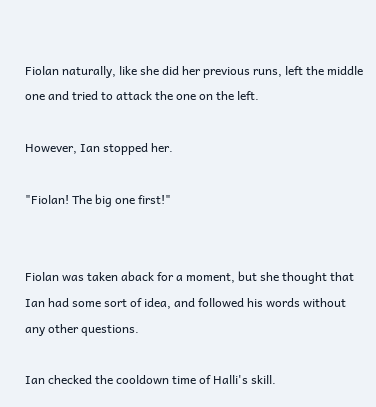Fiolan naturally, like she did her previous runs, left the middle one and tried to attack the one on the left.

However, Ian stopped her.

"Fiolan! The big one first!"


Fiolan was taken aback for a moment, but she thought that Ian had some sort of idea, and followed his words without any other questions.

Ian checked the cooldown time of Halli's skill.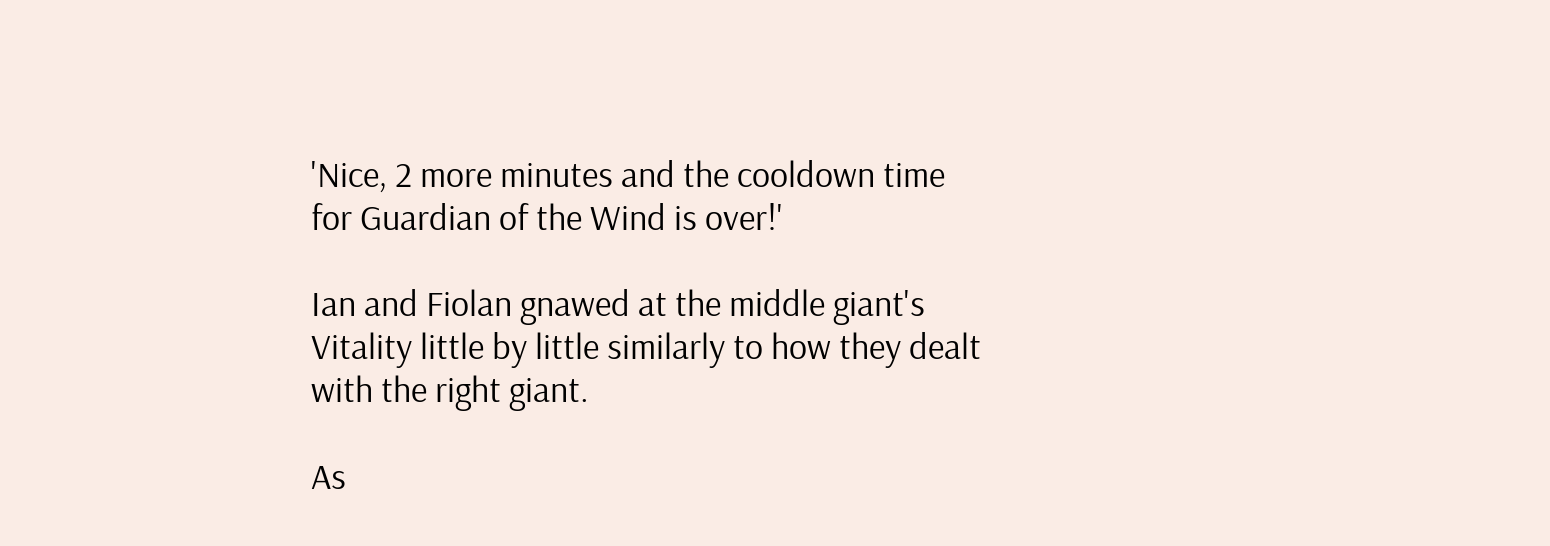'Nice, 2 more minutes and the cooldown time for Guardian of the Wind is over!'

Ian and Fiolan gnawed at the middle giant's Vitality little by little similarly to how they dealt with the right giant.

As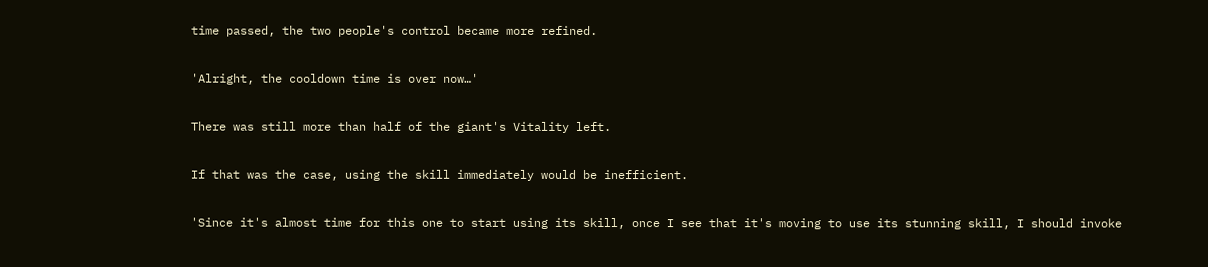time passed, the two people's control became more refined.

'Alright, the cooldown time is over now…'

There was still more than half of the giant's Vitality left.

If that was the case, using the skill immediately would be inefficient.

'Since it's almost time for this one to start using its skill, once I see that it's moving to use its stunning skill, I should invoke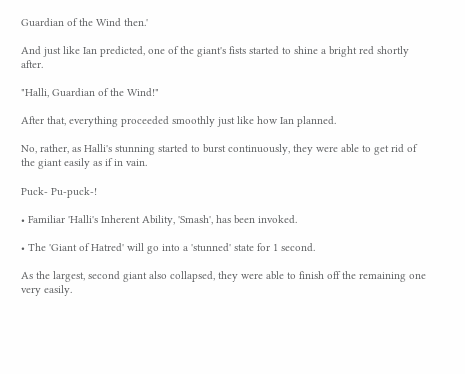Guardian of the Wind then.'

And just like Ian predicted, one of the giant's fists started to shine a bright red shortly after.

"Halli, Guardian of the Wind!"

After that, everything proceeded smoothly just like how Ian planned.

No, rather, as Halli's stunning started to burst continuously, they were able to get rid of the giant easily as if in vain.

Puck- Pu-puck-!

• Familiar 'Halli's Inherent Ability, 'Smash', has been invoked.

• The 'Giant of Hatred' will go into a 'stunned' state for 1 second.

As the largest, second giant also collapsed, they were able to finish off the remaining one very easily.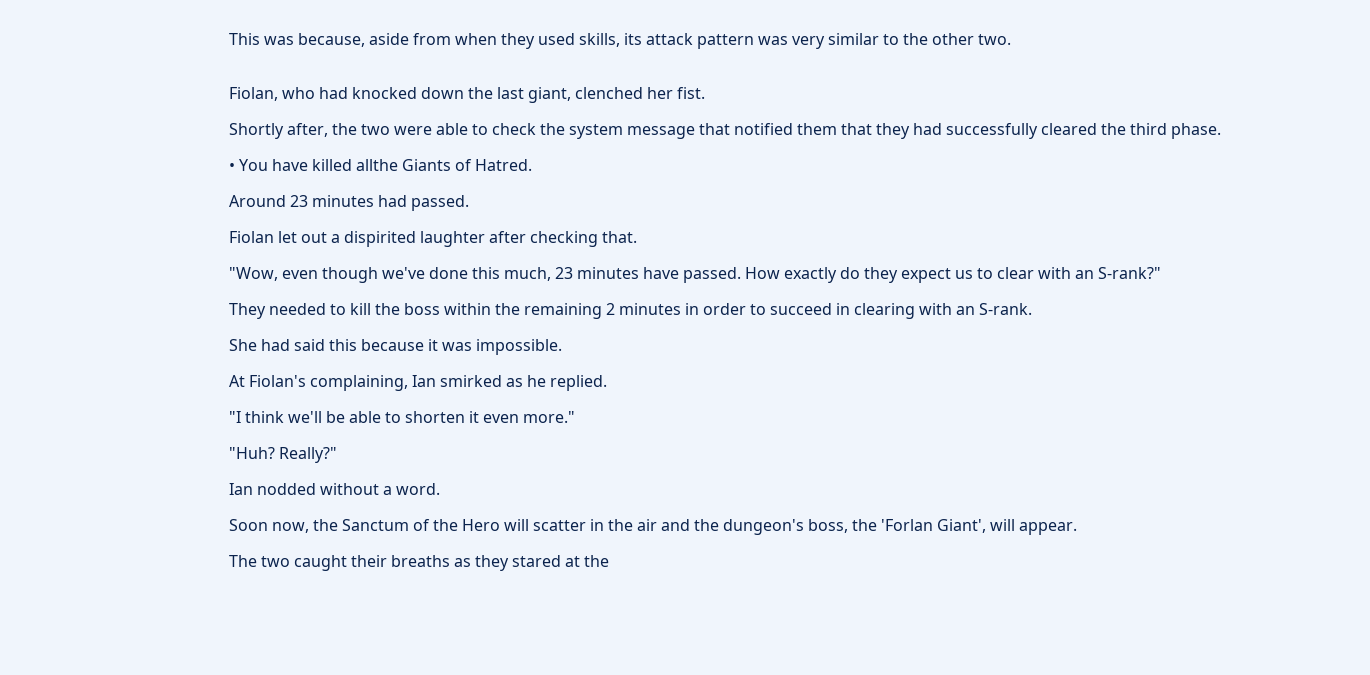This was because, aside from when they used skills, its attack pattern was very similar to the other two.


Fiolan, who had knocked down the last giant, clenched her fist.

Shortly after, the two were able to check the system message that notified them that they had successfully cleared the third phase.

• You have killed allthe Giants of Hatred.

Around 23 minutes had passed.

Fiolan let out a dispirited laughter after checking that.

"Wow, even though we've done this much, 23 minutes have passed. How exactly do they expect us to clear with an S-rank?"

They needed to kill the boss within the remaining 2 minutes in order to succeed in clearing with an S-rank.

She had said this because it was impossible.

At Fiolan's complaining, Ian smirked as he replied.

"I think we'll be able to shorten it even more."

"Huh? Really?"

Ian nodded without a word.

Soon now, the Sanctum of the Hero will scatter in the air and the dungeon's boss, the 'Forlan Giant', will appear.

The two caught their breaths as they stared at the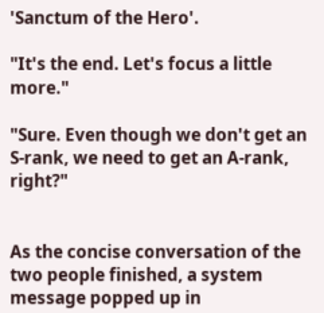'Sanctum of the Hero'.

"It's the end. Let's focus a little more."

"Sure. Even though we don't get an S-rank, we need to get an A-rank, right?"


As the concise conversation of the two people finished, a system message popped up in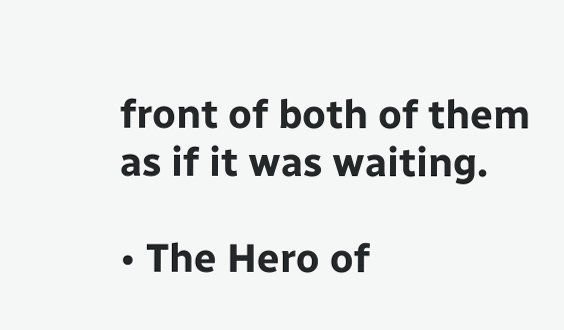front of both of them as if it was waiting.

• The Hero of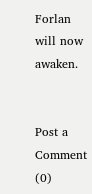Forlan will now awaken.


Post a Comment (0)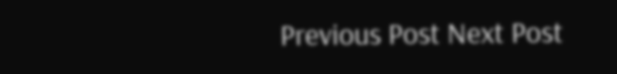Previous Post Next Post